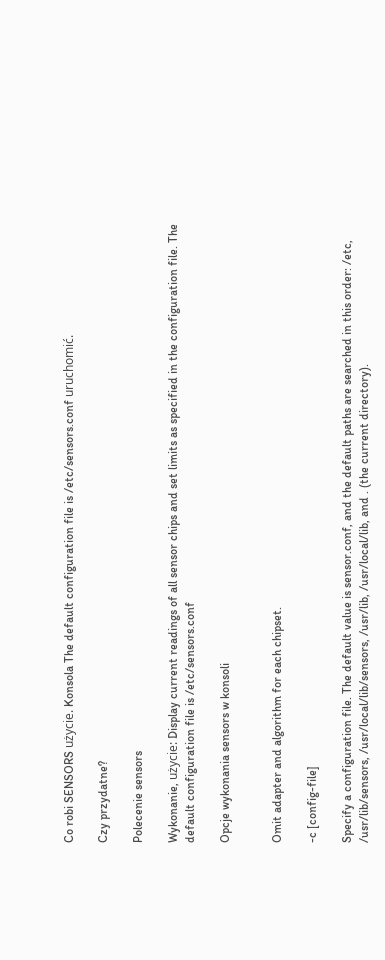Co robi SENSORS użycie. Konsola The default configuration file is /etc/sensors.conf uruchomić.

Czy przydatne?

Polecenie sensors

Wykonanie, użycie: Display current readings of all sensor chips and set limits as specified in the configuration file. The default configuration file is /etc/sensors.conf

Opcje wykonania sensors w konsoli


Omit adapter and algorithm for each chipset.

-c [config-file]

Specify a configuration file. The default value is sensor.conf, and the default paths are searched in this order: /etc, /usr/lib/sensors, /usr/local/lib/sensors, /usr/lib, /usr/local/lib, and . (the current directory).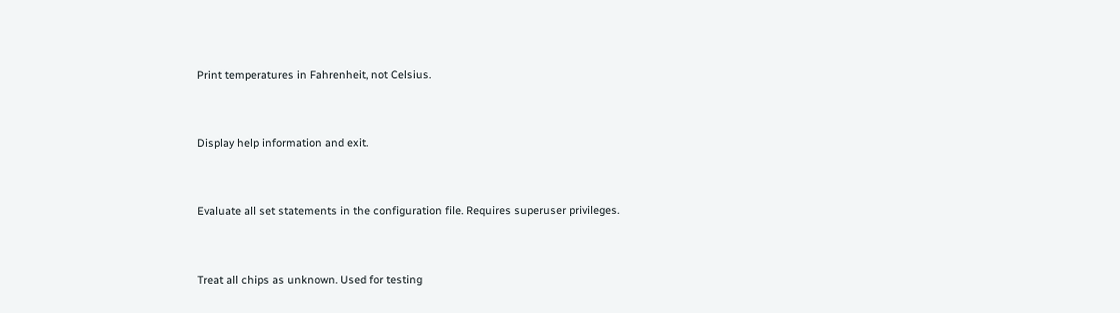Print temperatures in Fahrenheit, not Celsius.


Display help information and exit.


Evaluate all set statements in the configuration file. Requires superuser privileges.


Treat all chips as unknown. Used for testing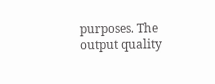purposes. The output quality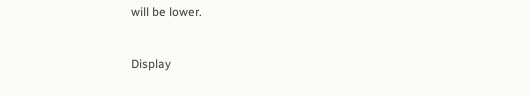will be lower.


Display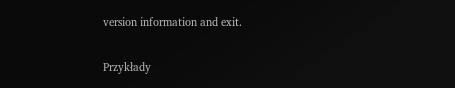version information and exit.

Przykłady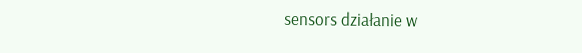sensors działanie w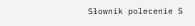Słownik polecenie S